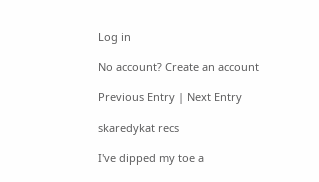Log in

No account? Create an account

Previous Entry | Next Entry

skaredykat recs

I've dipped my toe a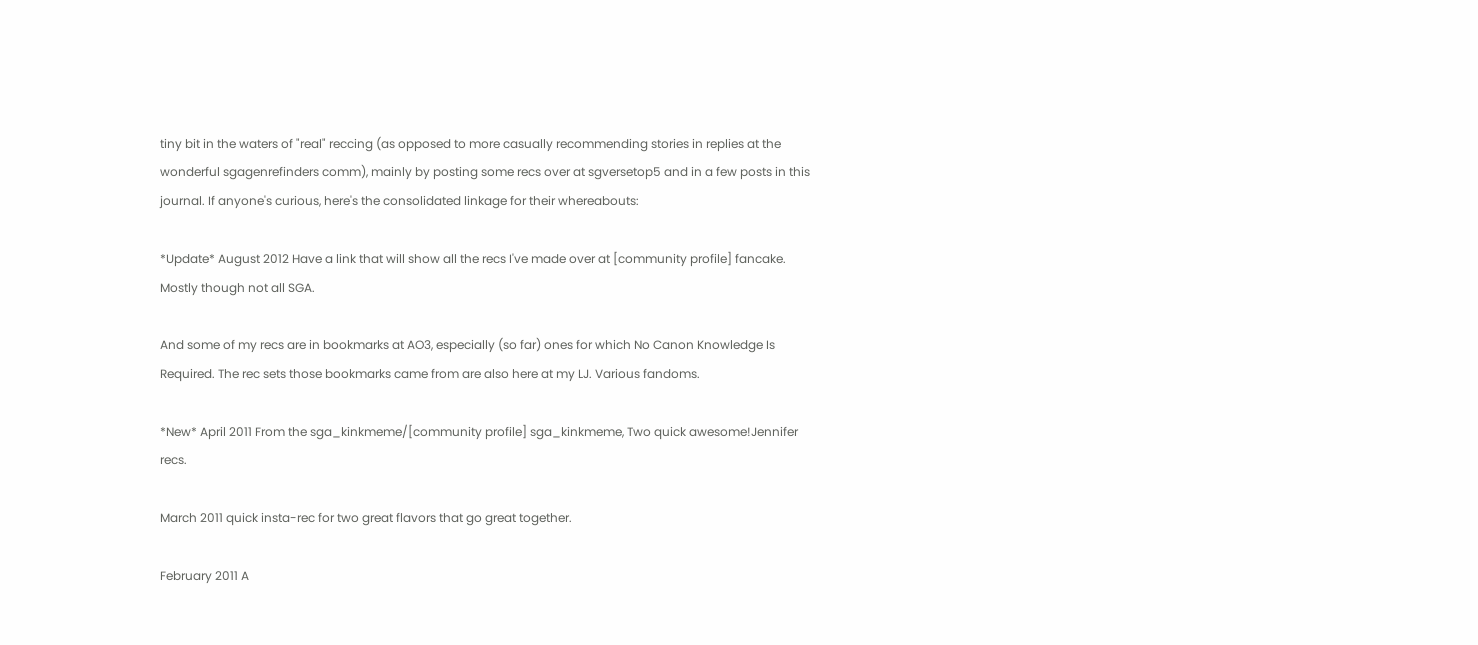tiny bit in the waters of "real" reccing (as opposed to more casually recommending stories in replies at the wonderful sgagenrefinders comm), mainly by posting some recs over at sgversetop5 and in a few posts in this journal. If anyone's curious, here's the consolidated linkage for their whereabouts:

*Update* August 2012 Have a link that will show all the recs I've made over at [community profile] fancake. Mostly though not all SGA.

And some of my recs are in bookmarks at AO3, especially (so far) ones for which No Canon Knowledge Is Required. The rec sets those bookmarks came from are also here at my LJ. Various fandoms.

*New* April 2011 From the sga_kinkmeme/[community profile] sga_kinkmeme, Two quick awesome!Jennifer recs.

March 2011 quick insta-rec for two great flavors that go great together.

February 2011 A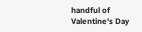handful of Valentine's Day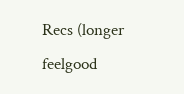Recs (longer feelgood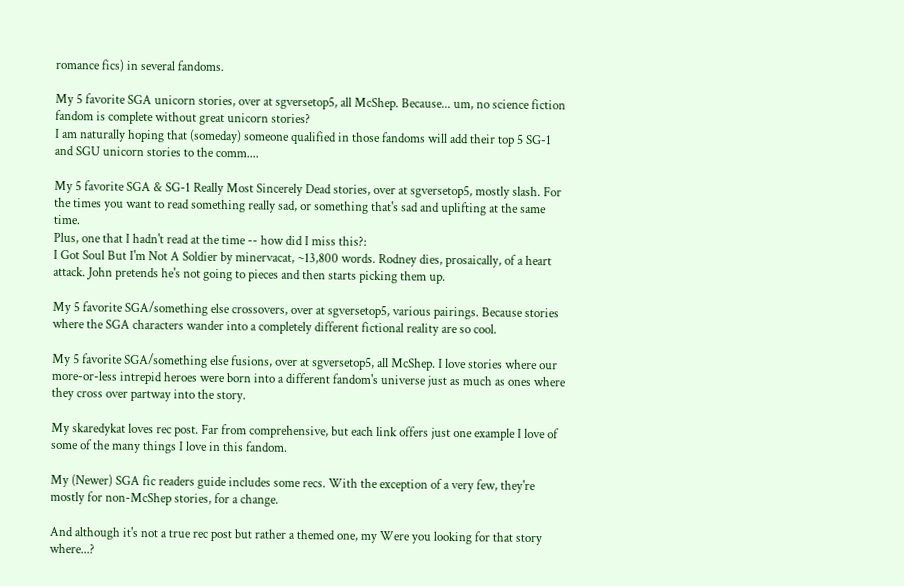romance fics) in several fandoms.

My 5 favorite SGA unicorn stories, over at sgversetop5, all McShep. Because... um, no science fiction fandom is complete without great unicorn stories?
I am naturally hoping that (someday) someone qualified in those fandoms will add their top 5 SG-1 and SGU unicorn stories to the comm....

My 5 favorite SGA & SG-1 Really Most Sincerely Dead stories, over at sgversetop5, mostly slash. For the times you want to read something really sad, or something that's sad and uplifting at the same time.
Plus, one that I hadn't read at the time -- how did I miss this?:
I Got Soul But I'm Not A Soldier by minervacat, ~13,800 words. Rodney dies, prosaically, of a heart attack. John pretends he's not going to pieces and then starts picking them up.

My 5 favorite SGA/something else crossovers, over at sgversetop5, various pairings. Because stories where the SGA characters wander into a completely different fictional reality are so cool.

My 5 favorite SGA/something else fusions, over at sgversetop5, all McShep. I love stories where our more-or-less intrepid heroes were born into a different fandom's universe just as much as ones where they cross over partway into the story.

My skaredykat loves rec post. Far from comprehensive, but each link offers just one example I love of some of the many things I love in this fandom.

My (Newer) SGA fic readers guide includes some recs. With the exception of a very few, they're mostly for non-McShep stories, for a change.

And although it's not a true rec post but rather a themed one, my Were you looking for that story where...?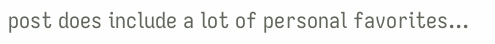post does include a lot of personal favorites...